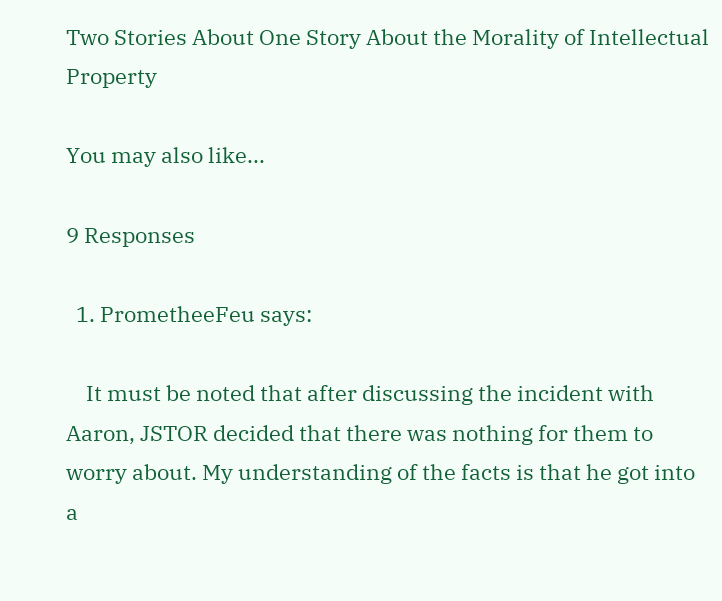Two Stories About One Story About the Morality of Intellectual Property

You may also like...

9 Responses

  1. PrometheeFeu says:

    It must be noted that after discussing the incident with Aaron, JSTOR decided that there was nothing for them to worry about. My understanding of the facts is that he got into a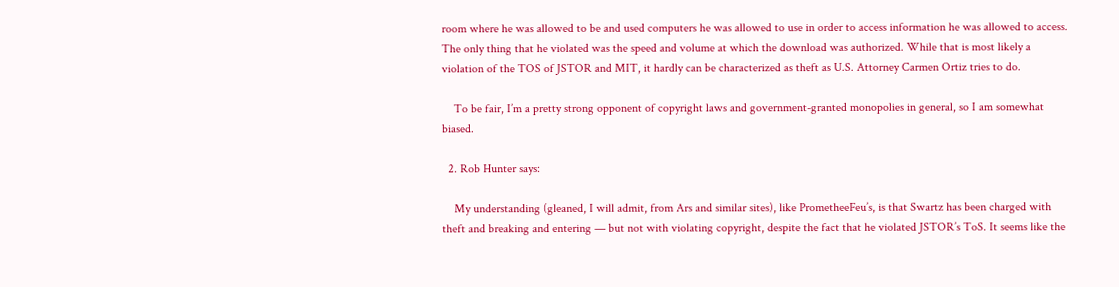room where he was allowed to be and used computers he was allowed to use in order to access information he was allowed to access. The only thing that he violated was the speed and volume at which the download was authorized. While that is most likely a violation of the TOS of JSTOR and MIT, it hardly can be characterized as theft as U.S. Attorney Carmen Ortiz tries to do.

    To be fair, I’m a pretty strong opponent of copyright laws and government-granted monopolies in general, so I am somewhat biased.

  2. Rob Hunter says:

    My understanding (gleaned, I will admit, from Ars and similar sites), like PrometheeFeu’s, is that Swartz has been charged with theft and breaking and entering — but not with violating copyright, despite the fact that he violated JSTOR’s ToS. It seems like the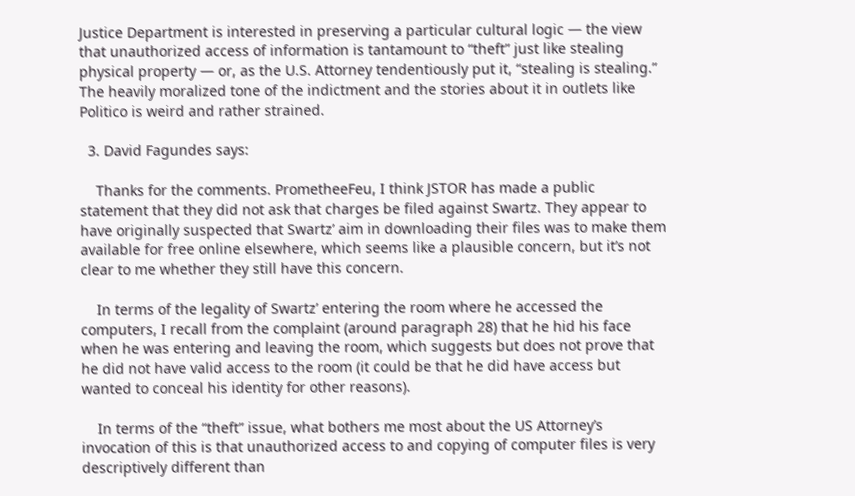Justice Department is interested in preserving a particular cultural logic — the view that unauthorized access of information is tantamount to “theft” just like stealing physical property — or, as the U.S. Attorney tendentiously put it, “stealing is stealing.” The heavily moralized tone of the indictment and the stories about it in outlets like Politico is weird and rather strained.

  3. David Fagundes says:

    Thanks for the comments. PrometheeFeu, I think JSTOR has made a public statement that they did not ask that charges be filed against Swartz. They appear to have originally suspected that Swartz’ aim in downloading their files was to make them available for free online elsewhere, which seems like a plausible concern, but it’s not clear to me whether they still have this concern.

    In terms of the legality of Swartz’ entering the room where he accessed the computers, I recall from the complaint (around paragraph 28) that he hid his face when he was entering and leaving the room, which suggests but does not prove that he did not have valid access to the room (it could be that he did have access but wanted to conceal his identity for other reasons).

    In terms of the “theft” issue, what bothers me most about the US Attorney’s invocation of this is that unauthorized access to and copying of computer files is very descriptively different than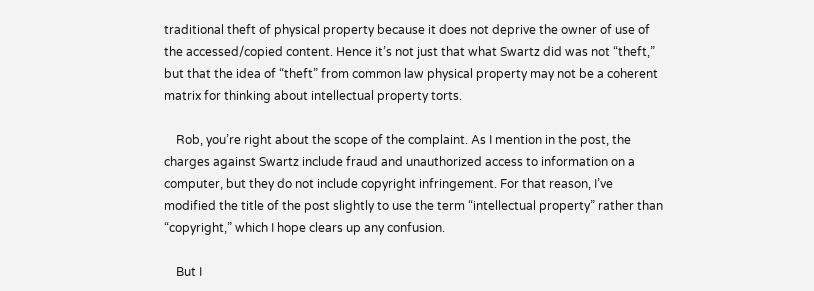traditional theft of physical property because it does not deprive the owner of use of the accessed/copied content. Hence it’s not just that what Swartz did was not “theft,” but that the idea of “theft” from common law physical property may not be a coherent matrix for thinking about intellectual property torts.

    Rob, you’re right about the scope of the complaint. As I mention in the post, the charges against Swartz include fraud and unauthorized access to information on a computer, but they do not include copyright infringement. For that reason, I’ve modified the title of the post slightly to use the term “intellectual property” rather than “copyright,” which I hope clears up any confusion.

    But I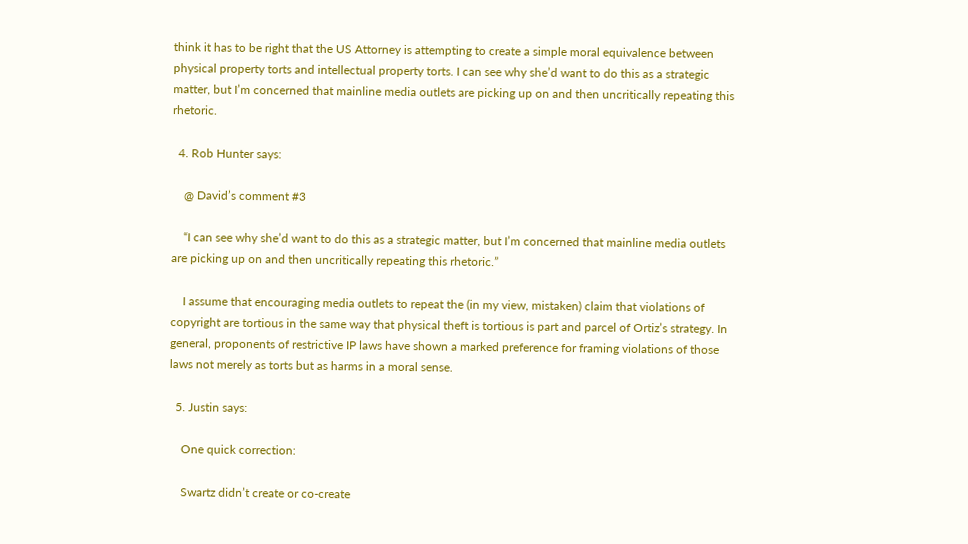think it has to be right that the US Attorney is attempting to create a simple moral equivalence between physical property torts and intellectual property torts. I can see why she’d want to do this as a strategic matter, but I’m concerned that mainline media outlets are picking up on and then uncritically repeating this rhetoric.

  4. Rob Hunter says:

    @ David’s comment #3

    “I can see why she’d want to do this as a strategic matter, but I’m concerned that mainline media outlets are picking up on and then uncritically repeating this rhetoric.”

    I assume that encouraging media outlets to repeat the (in my view, mistaken) claim that violations of copyright are tortious in the same way that physical theft is tortious is part and parcel of Ortiz’s strategy. In general, proponents of restrictive IP laws have shown a marked preference for framing violations of those laws not merely as torts but as harms in a moral sense.

  5. Justin says:

    One quick correction:

    Swartz didn’t create or co-create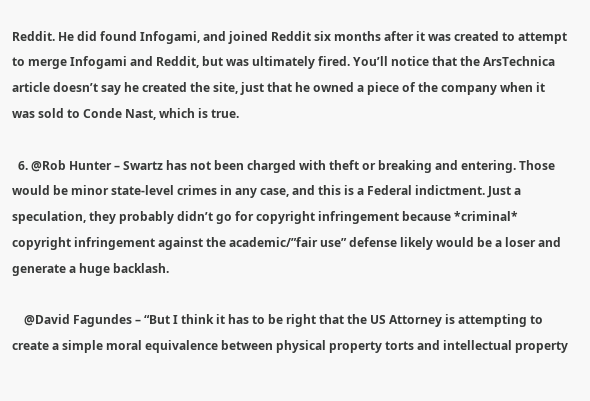Reddit. He did found Infogami, and joined Reddit six months after it was created to attempt to merge Infogami and Reddit, but was ultimately fired. You’ll notice that the ArsTechnica article doesn’t say he created the site, just that he owned a piece of the company when it was sold to Conde Nast, which is true.

  6. @Rob Hunter – Swartz has not been charged with theft or breaking and entering. Those would be minor state-level crimes in any case, and this is a Federal indictment. Just a speculation, they probably didn’t go for copyright infringement because *criminal* copyright infringement against the academic/”fair use” defense likely would be a loser and generate a huge backlash.

    @David Fagundes – “But I think it has to be right that the US Attorney is attempting to create a simple moral equivalence between physical property torts and intellectual property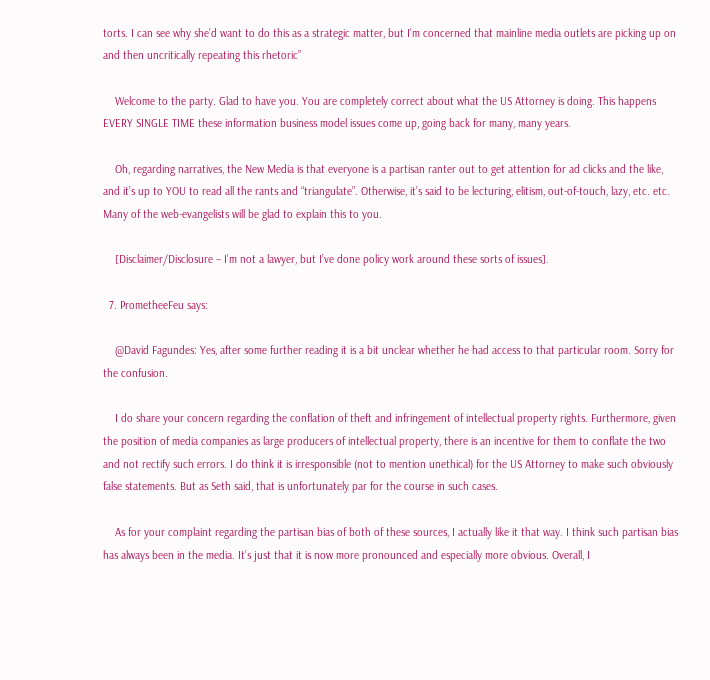torts. I can see why she’d want to do this as a strategic matter, but I’m concerned that mainline media outlets are picking up on and then uncritically repeating this rhetoric”

    Welcome to the party. Glad to have you. You are completely correct about what the US Attorney is doing. This happens EVERY SINGLE TIME these information business model issues come up, going back for many, many years.

    Oh, regarding narratives, the New Media is that everyone is a partisan ranter out to get attention for ad clicks and the like, and it’s up to YOU to read all the rants and “triangulate”. Otherwise, it’s said to be lecturing, elitism, out-of-touch, lazy, etc. etc. Many of the web-evangelists will be glad to explain this to you.

    [Disclaimer/Disclosure – I’m not a lawyer, but I’ve done policy work around these sorts of issues].

  7. PrometheeFeu says:

    @David Fagundes: Yes, after some further reading it is a bit unclear whether he had access to that particular room. Sorry for the confusion.

    I do share your concern regarding the conflation of theft and infringement of intellectual property rights. Furthermore, given the position of media companies as large producers of intellectual property, there is an incentive for them to conflate the two and not rectify such errors. I do think it is irresponsible (not to mention unethical) for the US Attorney to make such obviously false statements. But as Seth said, that is unfortunately par for the course in such cases.

    As for your complaint regarding the partisan bias of both of these sources, I actually like it that way. I think such partisan bias has always been in the media. It’s just that it is now more pronounced and especially more obvious. Overall, I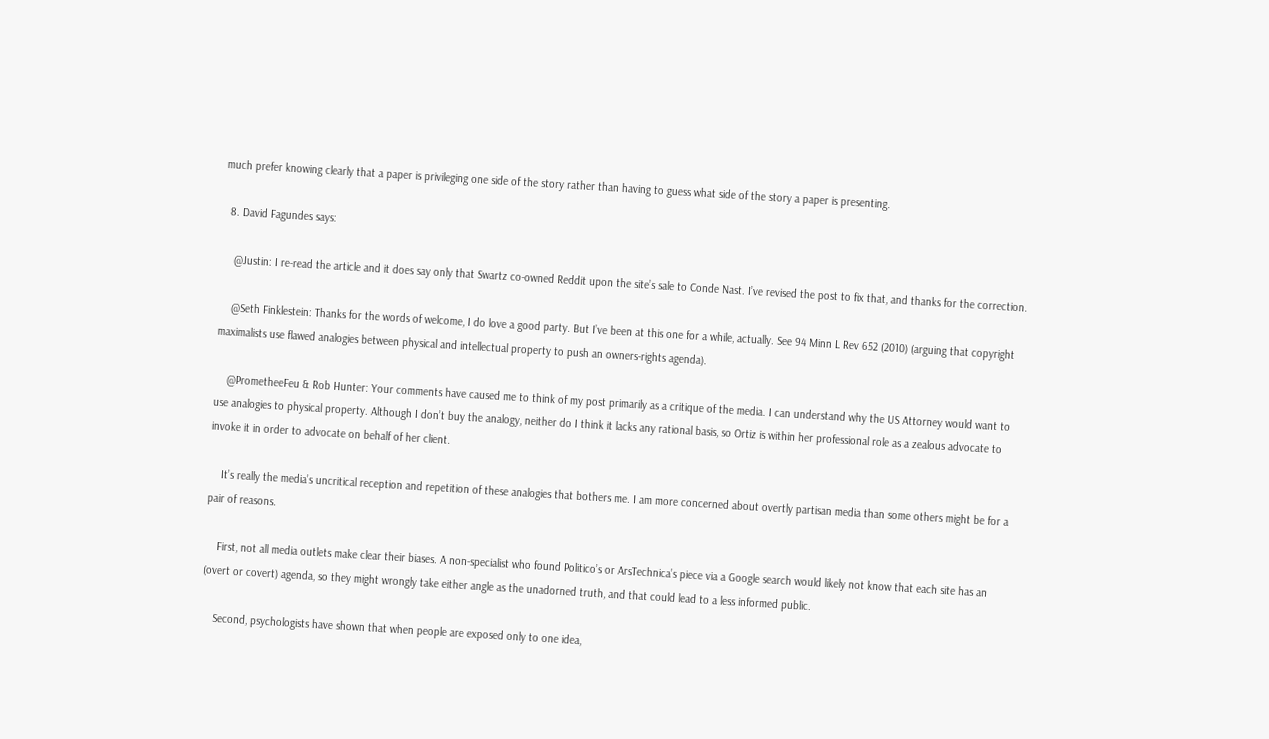much prefer knowing clearly that a paper is privileging one side of the story rather than having to guess what side of the story a paper is presenting.

  8. David Fagundes says:

    @Justin: I re-read the article and it does say only that Swartz co-owned Reddit upon the site’s sale to Conde Nast. I’ve revised the post to fix that, and thanks for the correction.

    @Seth Finklestein: Thanks for the words of welcome, I do love a good party. But I’ve been at this one for a while, actually. See 94 Minn L Rev 652 (2010) (arguing that copyright maximalists use flawed analogies between physical and intellectual property to push an owners-rights agenda).

    @PrometheeFeu & Rob Hunter: Your comments have caused me to think of my post primarily as a critique of the media. I can understand why the US Attorney would want to use analogies to physical property. Although I don’t buy the analogy, neither do I think it lacks any rational basis, so Ortiz is within her professional role as a zealous advocate to invoke it in order to advocate on behalf of her client.

    It’s really the media’s uncritical reception and repetition of these analogies that bothers me. I am more concerned about overtly partisan media than some others might be for a pair of reasons.

    First, not all media outlets make clear their biases. A non-specialist who found Politico’s or ArsTechnica’s piece via a Google search would likely not know that each site has an (overt or covert) agenda, so they might wrongly take either angle as the unadorned truth, and that could lead to a less informed public.

    Second, psychologists have shown that when people are exposed only to one idea,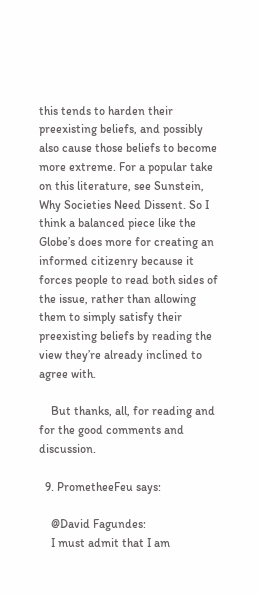this tends to harden their preexisting beliefs, and possibly also cause those beliefs to become more extreme. For a popular take on this literature, see Sunstein, Why Societies Need Dissent. So I think a balanced piece like the Globe’s does more for creating an informed citizenry because it forces people to read both sides of the issue, rather than allowing them to simply satisfy their preexisting beliefs by reading the view they’re already inclined to agree with.

    But thanks, all, for reading and for the good comments and discussion.

  9. PrometheeFeu says:

    @David Fagundes:
    I must admit that I am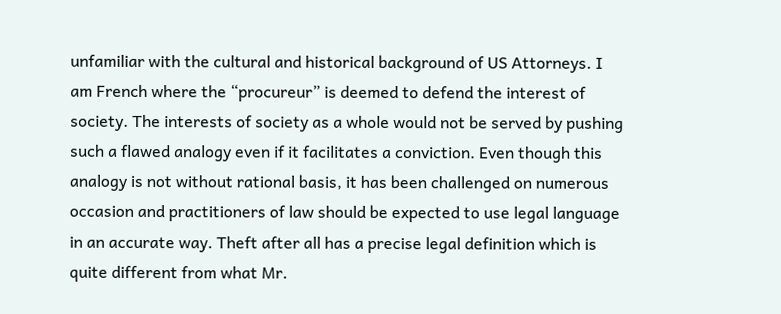unfamiliar with the cultural and historical background of US Attorneys. I am French where the “procureur” is deemed to defend the interest of society. The interests of society as a whole would not be served by pushing such a flawed analogy even if it facilitates a conviction. Even though this analogy is not without rational basis, it has been challenged on numerous occasion and practitioners of law should be expected to use legal language in an accurate way. Theft after all has a precise legal definition which is quite different from what Mr.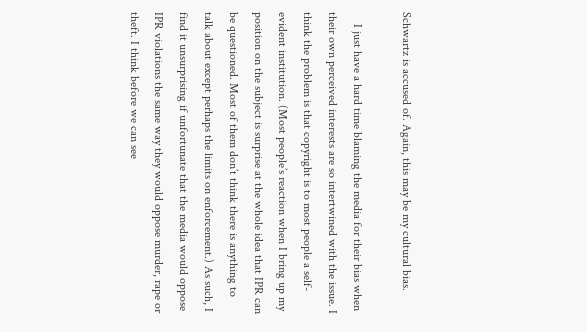Schwartz is accused of. Again, this may be my cultural bias.

    I just have a hard time blaming the media for their bias when their own perceived interests are so intertwined with the issue. I think the problem is that copyright is to most people a self-evident institution. (Most people’s reaction when I bring up my position on the subject is surprise at the whole idea that IPR can be questioned. Most of them don’t think there is anything to talk about except perhaps the limits on enforcement.) As such, I find it unsurprising if unfortunate that the media would oppose IPR violations the same way they would oppose murder, rape or theft. I think before we can see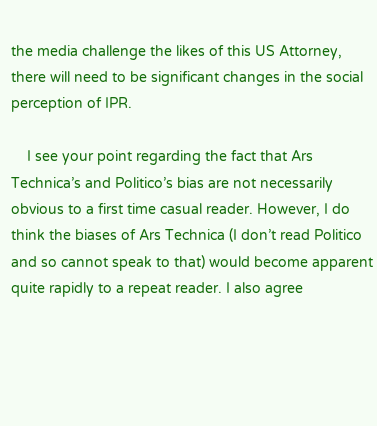the media challenge the likes of this US Attorney, there will need to be significant changes in the social perception of IPR.

    I see your point regarding the fact that Ars Technica’s and Politico’s bias are not necessarily obvious to a first time casual reader. However, I do think the biases of Ars Technica (I don’t read Politico and so cannot speak to that) would become apparent quite rapidly to a repeat reader. I also agree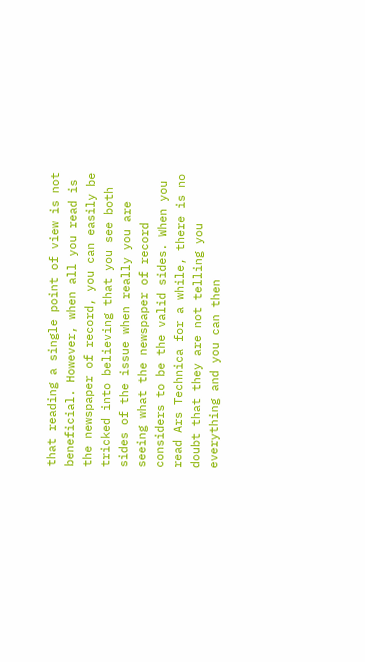that reading a single point of view is not beneficial. However, when all you read is the newspaper of record, you can easily be tricked into believing that you see both sides of the issue when really you are seeing what the newspaper of record considers to be the valid sides. When you read Ars Technica for a while, there is no doubt that they are not telling you everything and you can then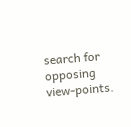search for opposing view-points.